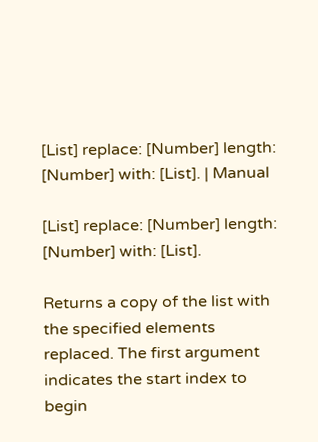[List] replace: [Number] length: [Number] with: [List]. | Manual

[List] replace: [Number] length: [Number] with: [List].

Returns a copy of the list with the specified elements replaced. The first argument indicates the start index to begin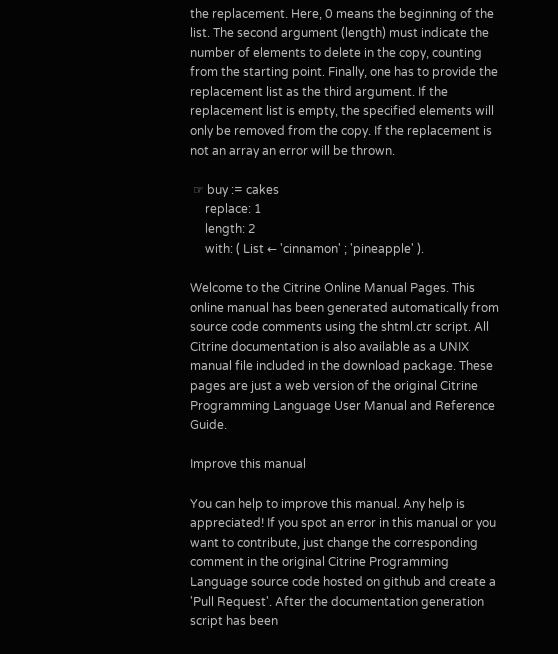the replacement. Here, 0 means the beginning of the list. The second argument (length) must indicate the number of elements to delete in the copy, counting from the starting point. Finally, one has to provide the replacement list as the third argument. If the replacement list is empty, the specified elements will only be removed from the copy. If the replacement is not an array an error will be thrown.

 ☞ buy := cakes
     replace: 1
     length: 2
     with: ( List ← 'cinnamon' ; 'pineapple' ).

Welcome to the Citrine Online Manual Pages. This online manual has been generated automatically from source code comments using the shtml.ctr script. All Citrine documentation is also available as a UNIX manual file included in the download package. These pages are just a web version of the original Citrine Programming Language User Manual and Reference Guide.

Improve this manual

You can help to improve this manual. Any help is appreciated! If you spot an error in this manual or you want to contribute, just change the corresponding comment in the original Citrine Programming Language source code hosted on github and create a 'Pull Request'. After the documentation generation script has been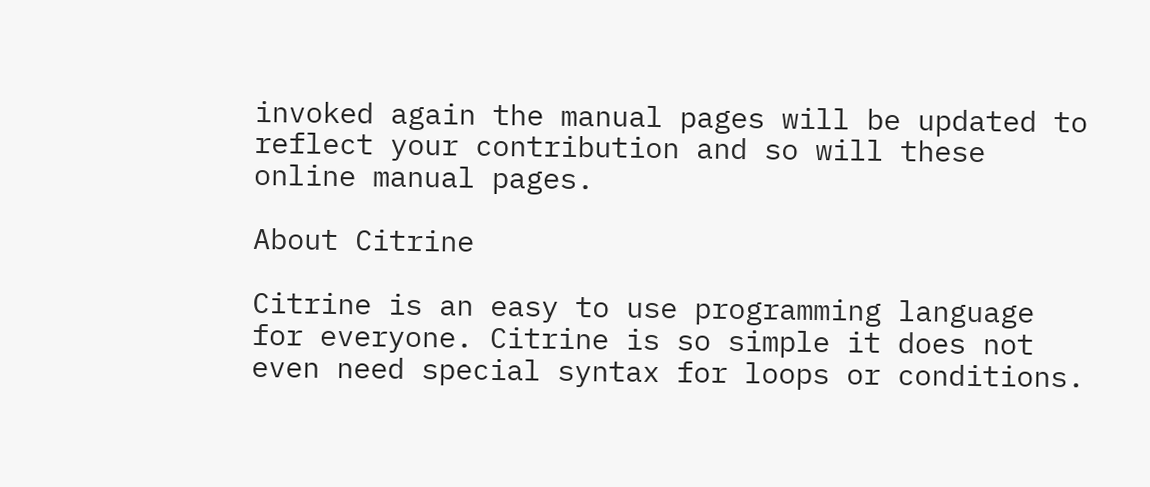invoked again the manual pages will be updated to reflect your contribution and so will these online manual pages.

About Citrine

Citrine is an easy to use programming language for everyone. Citrine is so simple it does not even need special syntax for loops or conditions.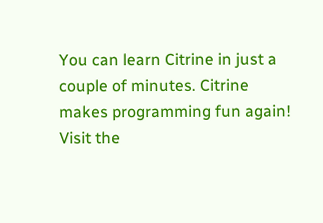You can learn Citrine in just a couple of minutes. Citrine makes programming fun again! Visit the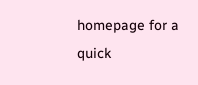homepage for a quick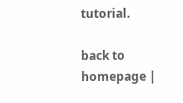tutorial.

back to homepage |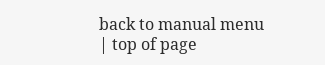back to manual menu | top of page